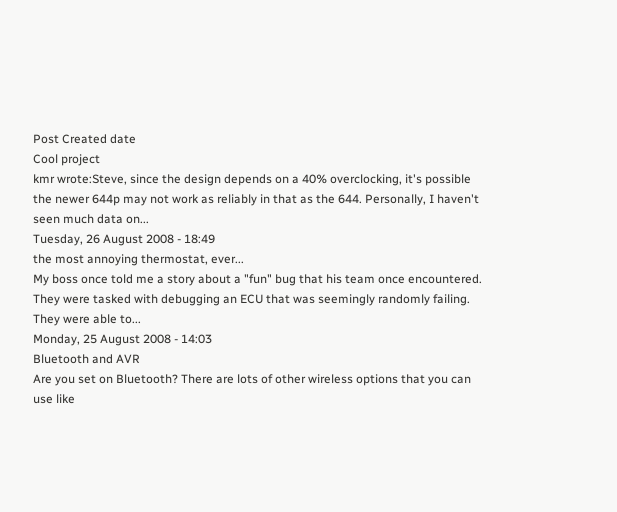Post Created date
Cool project
kmr wrote:Steve, since the design depends on a 40% overclocking, it's possible the newer 644p may not work as reliably in that as the 644. Personally, I haven't seen much data on...
Tuesday, 26 August 2008 - 18:49
the most annoying thermostat, ever...
My boss once told me a story about a "fun" bug that his team once encountered. They were tasked with debugging an ECU that was seemingly randomly failing. They were able to...
Monday, 25 August 2008 - 14:03
Bluetooth and AVR
Are you set on Bluetooth? There are lots of other wireless options that you can use like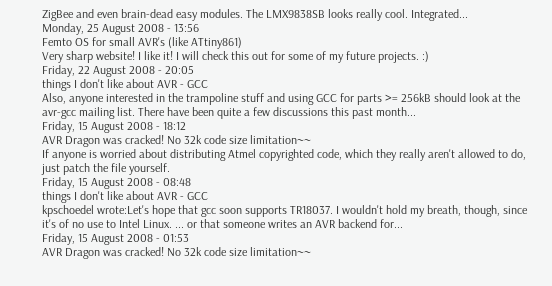ZigBee and even brain-dead easy modules. The LMX9838SB looks really cool. Integrated...
Monday, 25 August 2008 - 13:56
Femto OS for small AVR's (like ATtiny861)
Very sharp website! I like it! I will check this out for some of my future projects. :)
Friday, 22 August 2008 - 20:05
things I don't like about AVR - GCC
Also, anyone interested in the trampoline stuff and using GCC for parts >= 256kB should look at the avr-gcc mailing list. There have been quite a few discussions this past month...
Friday, 15 August 2008 - 18:12
AVR Dragon was cracked! No 32k code size limitation~~
If anyone is worried about distributing Atmel copyrighted code, which they really aren't allowed to do, just patch the file yourself.
Friday, 15 August 2008 - 08:48
things I don't like about AVR - GCC
kpschoedel wrote:Let's hope that gcc soon supports TR18037. I wouldn't hold my breath, though, since it's of no use to Intel Linux. ... or that someone writes an AVR backend for...
Friday, 15 August 2008 - 01:53
AVR Dragon was cracked! No 32k code size limitation~~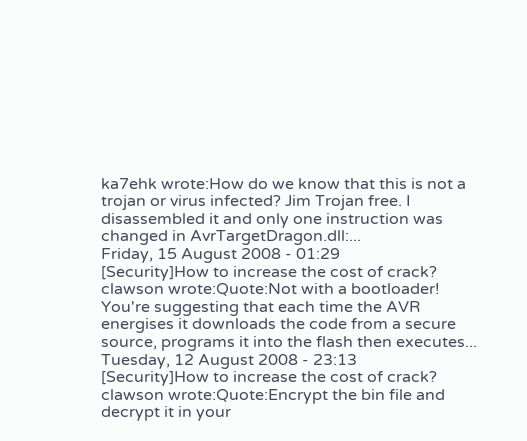ka7ehk wrote:How do we know that this is not a trojan or virus infected? Jim Trojan free. I disassembled it and only one instruction was changed in AvrTargetDragon.dll:...
Friday, 15 August 2008 - 01:29
[Security]How to increase the cost of crack?
clawson wrote:Quote:Not with a bootloader! You're suggesting that each time the AVR energises it downloads the code from a secure source, programs it into the flash then executes...
Tuesday, 12 August 2008 - 23:13
[Security]How to increase the cost of crack?
clawson wrote:Quote:Encrypt the bin file and decrypt it in your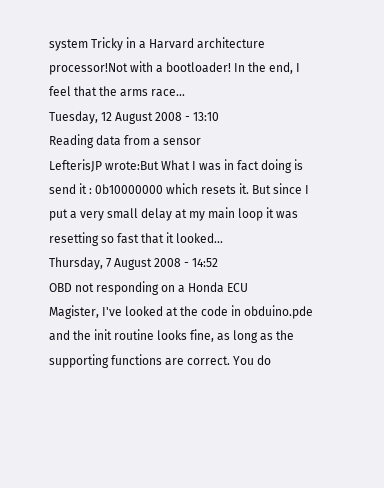system Tricky in a Harvard architecture processor!Not with a bootloader! In the end, I feel that the arms race...
Tuesday, 12 August 2008 - 13:10
Reading data from a sensor
LefterisJP wrote:But What I was in fact doing is send it : 0b10000000 which resets it. But since I put a very small delay at my main loop it was resetting so fast that it looked...
Thursday, 7 August 2008 - 14:52
OBD not responding on a Honda ECU
Magister, I've looked at the code in obduino.pde and the init routine looks fine, as long as the supporting functions are correct. You do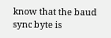know that the baud sync byte is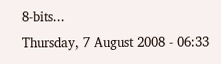8-bits...
Thursday, 7 August 2008 - 06:33